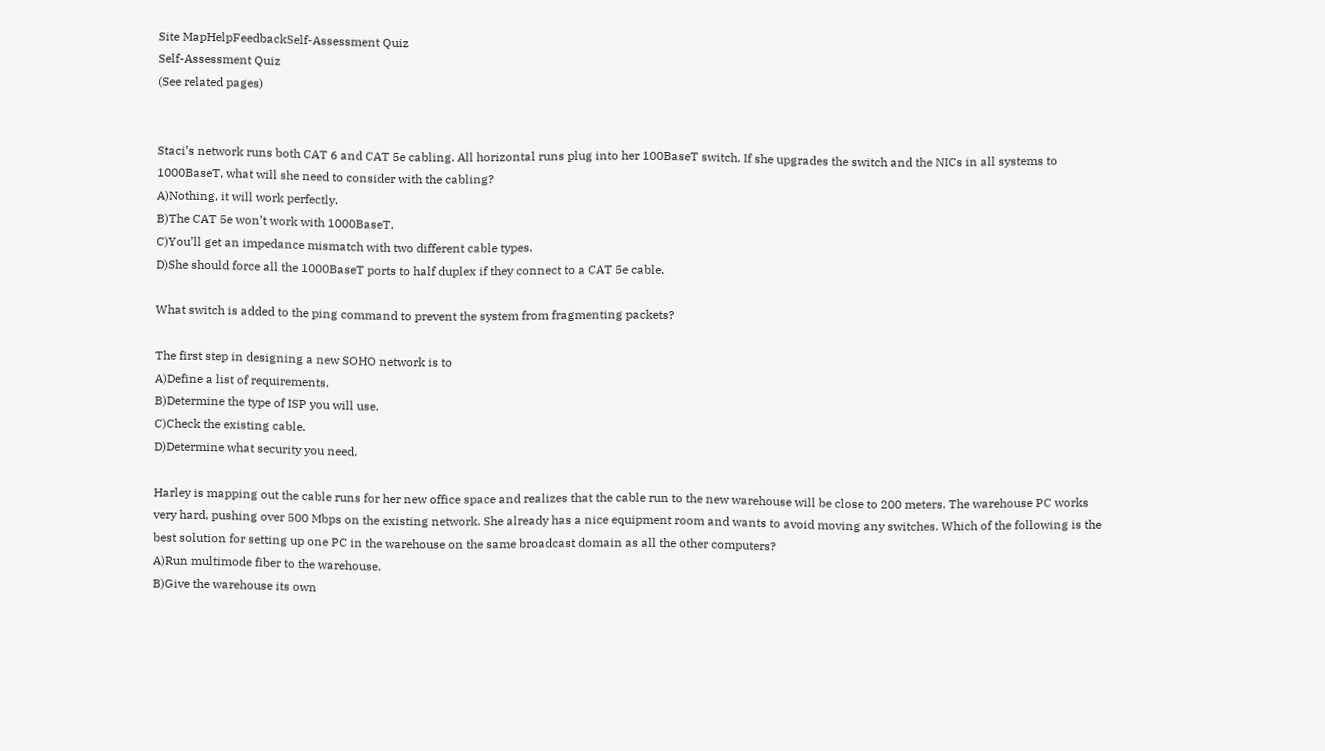Site MapHelpFeedbackSelf-Assessment Quiz
Self-Assessment Quiz
(See related pages)


Staci’s network runs both CAT 6 and CAT 5e cabling. All horizontal runs plug into her 100BaseT switch. If she upgrades the switch and the NICs in all systems to 1000BaseT, what will she need to consider with the cabling?
A)Nothing, it will work perfectly.
B)The CAT 5e won’t work with 1000BaseT.
C)You’ll get an impedance mismatch with two different cable types.
D)She should force all the 1000BaseT ports to half duplex if they connect to a CAT 5e cable.

What switch is added to the ping command to prevent the system from fragmenting packets?

The first step in designing a new SOHO network is to
A)Define a list of requirements.
B)Determine the type of ISP you will use.
C)Check the existing cable.
D)Determine what security you need.

Harley is mapping out the cable runs for her new office space and realizes that the cable run to the new warehouse will be close to 200 meters. The warehouse PC works very hard, pushing over 500 Mbps on the existing network. She already has a nice equipment room and wants to avoid moving any switches. Which of the following is the best solution for setting up one PC in the warehouse on the same broadcast domain as all the other computers?
A)Run multimode fiber to the warehouse.
B)Give the warehouse its own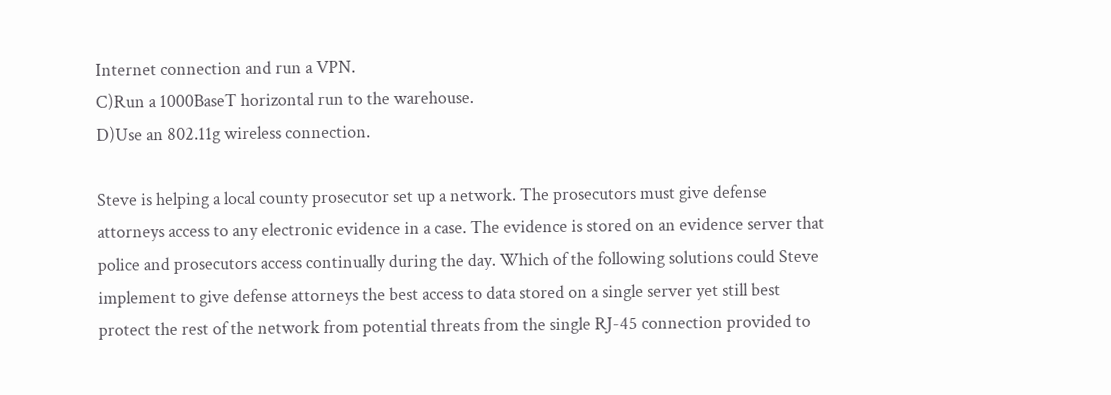Internet connection and run a VPN.
C)Run a 1000BaseT horizontal run to the warehouse.
D)Use an 802.11g wireless connection.

Steve is helping a local county prosecutor set up a network. The prosecutors must give defense attorneys access to any electronic evidence in a case. The evidence is stored on an evidence server that police and prosecutors access continually during the day. Which of the following solutions could Steve implement to give defense attorneys the best access to data stored on a single server yet still best protect the rest of the network from potential threats from the single RJ-45 connection provided to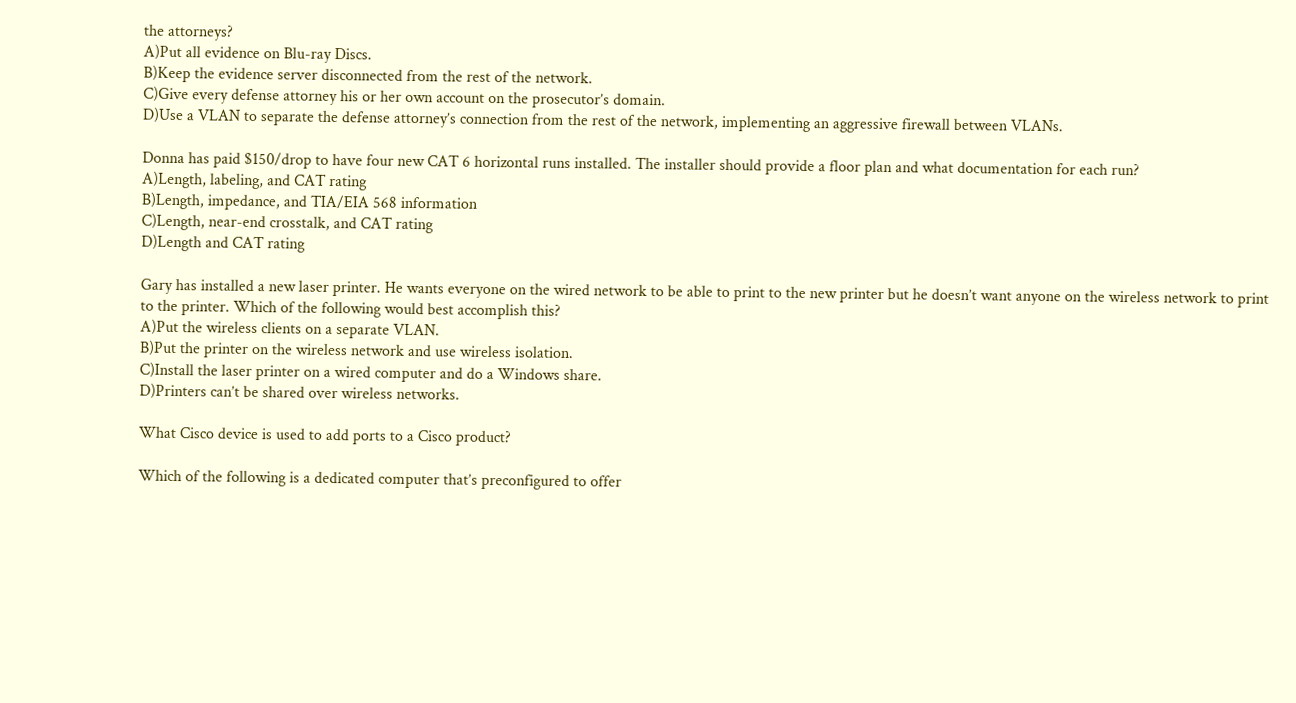the attorneys?
A)Put all evidence on Blu-ray Discs.
B)Keep the evidence server disconnected from the rest of the network.
C)Give every defense attorney his or her own account on the prosecutor’s domain.
D)Use a VLAN to separate the defense attorney’s connection from the rest of the network, implementing an aggressive firewall between VLANs.

Donna has paid $150/drop to have four new CAT 6 horizontal runs installed. The installer should provide a floor plan and what documentation for each run?
A)Length, labeling, and CAT rating
B)Length, impedance, and TIA/EIA 568 information
C)Length, near-end crosstalk, and CAT rating
D)Length and CAT rating

Gary has installed a new laser printer. He wants everyone on the wired network to be able to print to the new printer but he doesn’t want anyone on the wireless network to print to the printer. Which of the following would best accomplish this?
A)Put the wireless clients on a separate VLAN.
B)Put the printer on the wireless network and use wireless isolation.
C)Install the laser printer on a wired computer and do a Windows share.
D)Printers can’t be shared over wireless networks.

What Cisco device is used to add ports to a Cisco product?

Which of the following is a dedicated computer that’s preconfigured to offer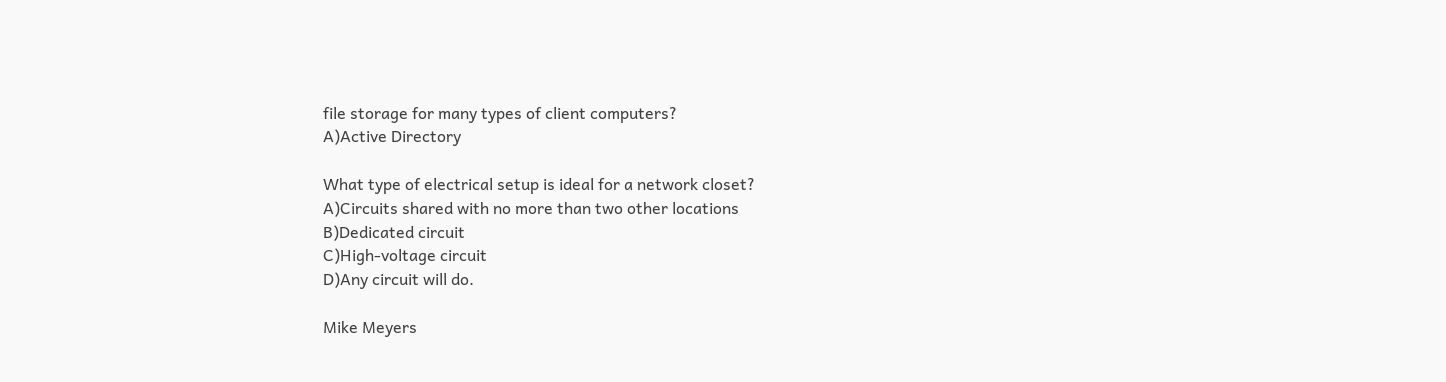file storage for many types of client computers?
A)Active Directory

What type of electrical setup is ideal for a network closet?
A)Circuits shared with no more than two other locations
B)Dedicated circuit
C)High-voltage circuit
D)Any circuit will do.

Mike Meyers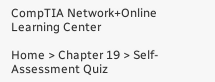CompTIA Network+Online Learning Center

Home > Chapter 19 > Self-Assessment Quiz